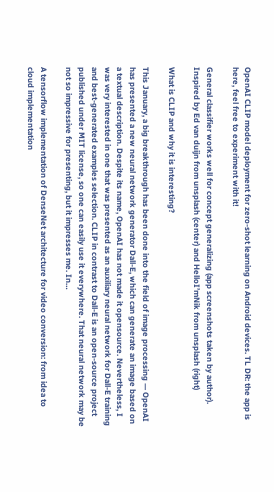OpenAI CLIP model deployment for zero-shot learning on Android devices. TL DR: the app is here, feel free to experiment with it!

General classifier works well for concept generalizing (app screenshots taken by author). Inspired by Ed van duijn from unsplash (center) and HelloI’mNik from unsplash (right)

What is CLIP and why it is interesting?

This January, a big breakthrough has been done into the field of image processing — OpenAI has presented a new neural network generator Dall-E, which can generate an image based on a textual description. Despite its name, OpenAI has not made it opensource. Nevertheless, I was very interested in one that was presented as an auxiliary neural network for Dall-E training and best-generated examples selection. CLIP in contrast to Dall-E is an open-source project published under MIT license, so one can easily use it everywhere. That neural network may be not so impressive for presenting, but it impresses me. In…

A tensorflow implementation of DenseNet architecture for video conversion: from idea to cloud implementation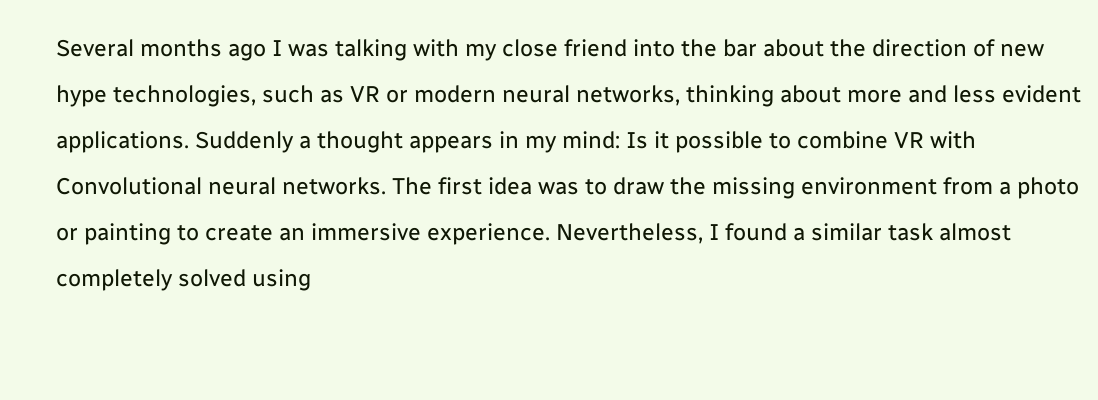Several months ago I was talking with my close friend into the bar about the direction of new hype technologies, such as VR or modern neural networks, thinking about more and less evident applications. Suddenly a thought appears in my mind: Is it possible to combine VR with Convolutional neural networks. The first idea was to draw the missing environment from a photo or painting to create an immersive experience. Nevertheless, I found a similar task almost completely solved using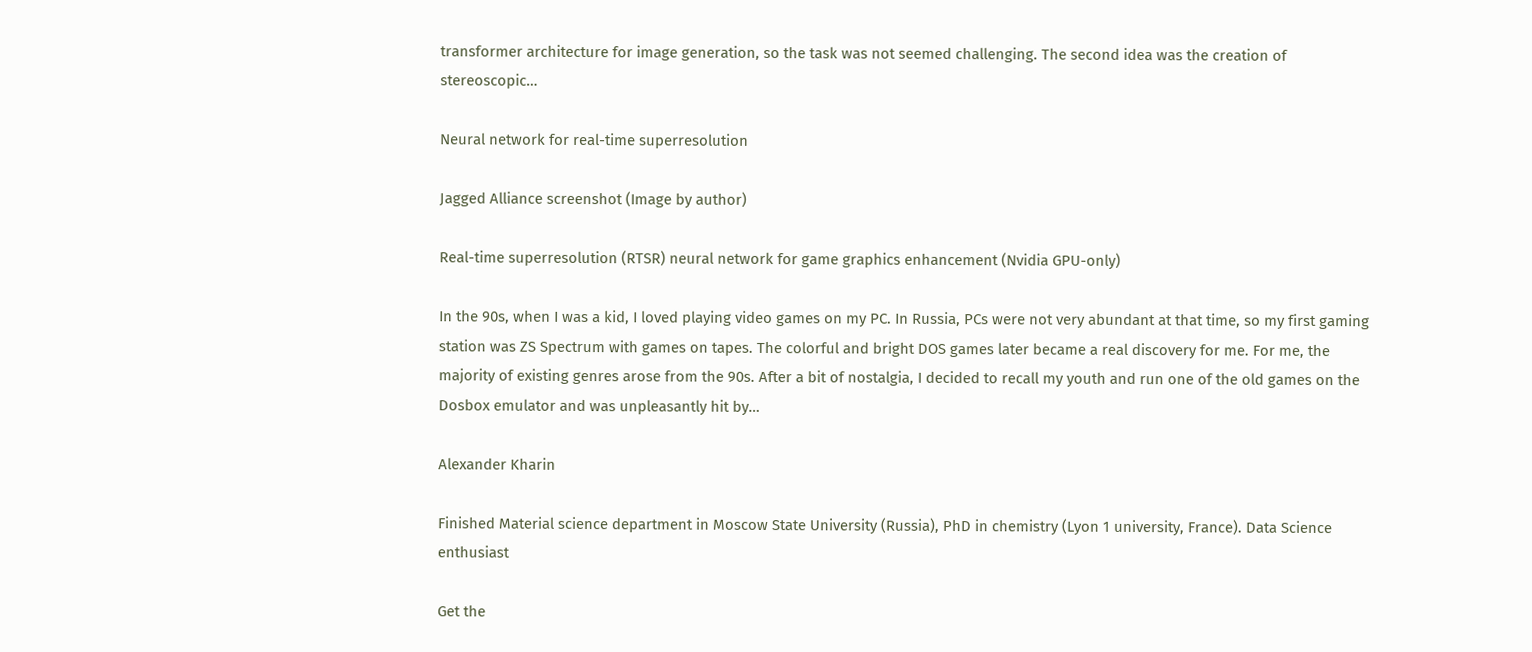transformer architecture for image generation, so the task was not seemed challenging. The second idea was the creation of stereoscopic…

Neural network for real-time superresolution

Jagged Alliance screenshot (Image by author)

Real-time superresolution (RTSR) neural network for game graphics enhancement (Nvidia GPU-only)

In the 90s, when I was a kid, I loved playing video games on my PC. In Russia, PCs were not very abundant at that time, so my first gaming station was ZS Spectrum with games on tapes. The colorful and bright DOS games later became a real discovery for me. For me, the majority of existing genres arose from the 90s. After a bit of nostalgia, I decided to recall my youth and run one of the old games on the Dosbox emulator and was unpleasantly hit by…

Alexander Kharin

Finished Material science department in Moscow State University (Russia), PhD in chemistry (Lyon 1 university, France). Data Science enthusiast

Get the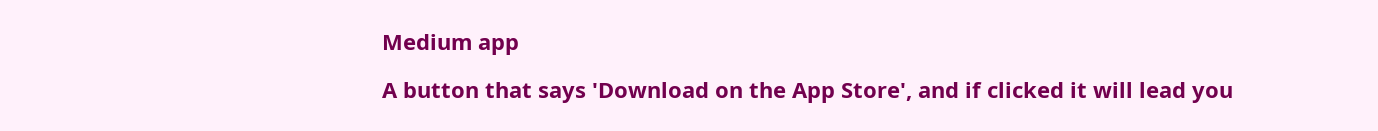Medium app

A button that says 'Download on the App Store', and if clicked it will lead you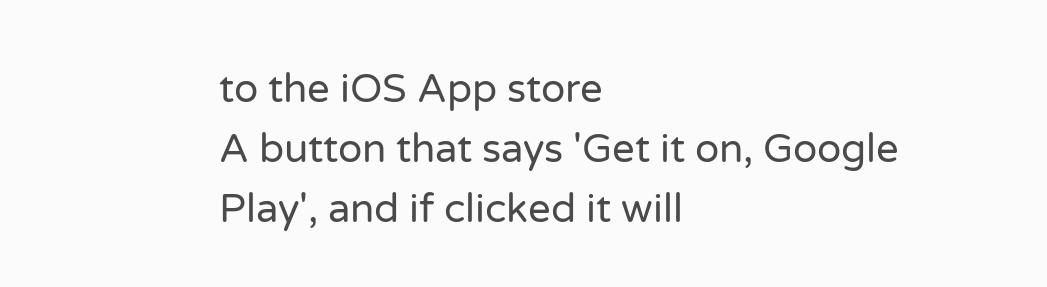to the iOS App store
A button that says 'Get it on, Google Play', and if clicked it will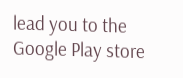lead you to the Google Play store